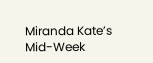Miranda Kate’s Mid-Week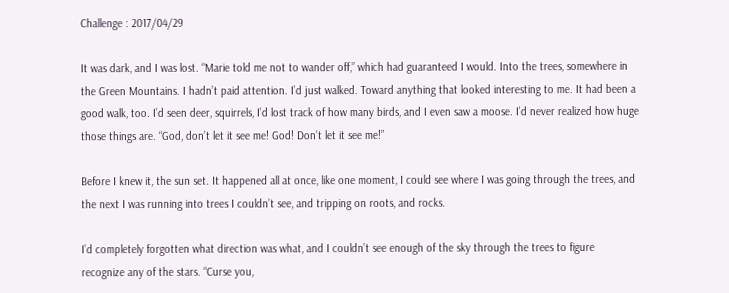Challenge : 2017/04/29

It was dark, and I was lost. “Marie told me not to wander off,” which had guaranteed I would. Into the trees, somewhere in the Green Mountains. I hadn’t paid attention. I’d just walked. Toward anything that looked interesting to me. It had been a good walk, too. I’d seen deer, squirrels, I’d lost track of how many birds, and I even saw a moose. I’d never realized how huge those things are. “God, don’t let it see me! God! Don’t let it see me!”

Before I knew it, the sun set. It happened all at once, like one moment, I could see where I was going through the trees, and the next I was running into trees I couldn’t see, and tripping on roots, and rocks.

I’d completely forgotten what direction was what, and I couldn’t see enough of the sky through the trees to figure recognize any of the stars. “Curse you,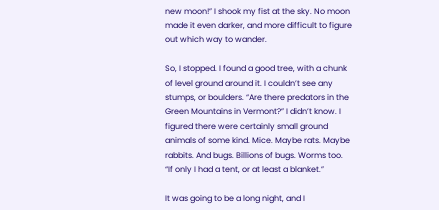new moon!” I shook my fist at the sky. No moon made it even darker, and more difficult to figure out which way to wander.

So, I stopped. I found a good tree, with a chunk of level ground around it. I couldn’t see any stumps, or boulders. “Are there predators in the Green Mountains in Vermont?” I didn’t know. I figured there were certainly small ground animals of some kind. Mice. Maybe rats. Maybe rabbits. And bugs. Billions of bugs. Worms too. “If only I had a tent, or at least a blanket.”

It was going to be a long night, and I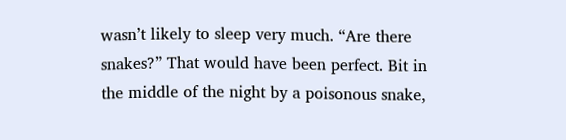wasn’t likely to sleep very much. “Are there snakes?” That would have been perfect. Bit in the middle of the night by a poisonous snake,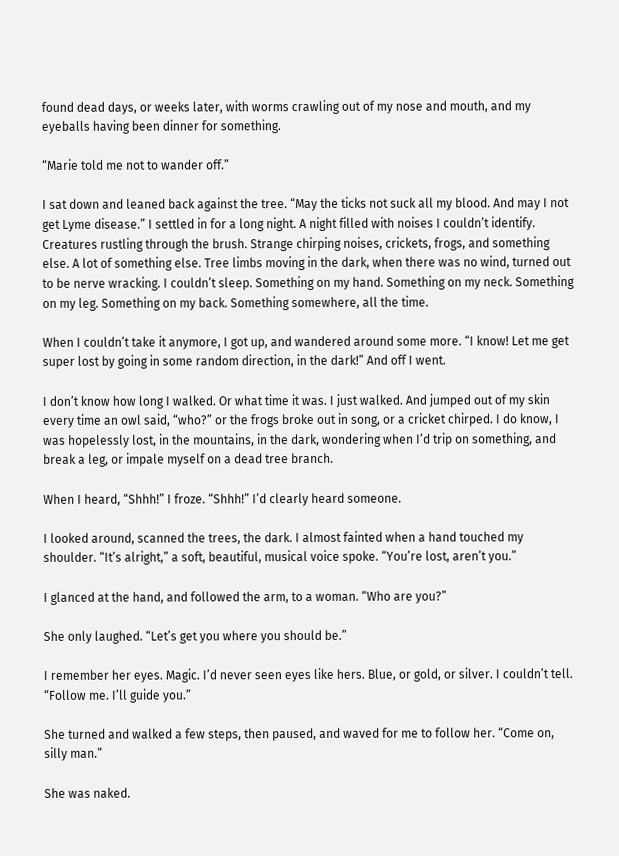found dead days, or weeks later, with worms crawling out of my nose and mouth, and my eyeballs having been dinner for something.

“Marie told me not to wander off.”

I sat down and leaned back against the tree. “May the ticks not suck all my blood. And may I not get Lyme disease.” I settled in for a long night. A night filled with noises I couldn’t identify. Creatures rustling through the brush. Strange chirping noises, crickets, frogs, and something else. A lot of something else. Tree limbs moving in the dark, when there was no wind, turned out to be nerve wracking. I couldn’t sleep. Something on my hand. Something on my neck. Something on my leg. Something on my back. Something somewhere, all the time.

When I couldn’t take it anymore, I got up, and wandered around some more. “I know! Let me get super lost by going in some random direction, in the dark!” And off I went.

I don’t know how long I walked. Or what time it was. I just walked. And jumped out of my skin every time an owl said, “who?” or the frogs broke out in song, or a cricket chirped. I do know, I was hopelessly lost, in the mountains, in the dark, wondering when I’d trip on something, and break a leg, or impale myself on a dead tree branch.

When I heard, “Shhh!” I froze. “Shhh!” I’d clearly heard someone.

I looked around, scanned the trees, the dark. I almost fainted when a hand touched my shoulder. “It’s alright,” a soft, beautiful, musical voice spoke. “You’re lost, aren’t you.”

I glanced at the hand, and followed the arm, to a woman. “Who are you?”

She only laughed. “Let’s get you where you should be.”

I remember her eyes. Magic. I’d never seen eyes like hers. Blue, or gold, or silver. I couldn’t tell. “Follow me. I’ll guide you.”

She turned and walked a few steps, then paused, and waved for me to follow her. “Come on, silly man.”

She was naked.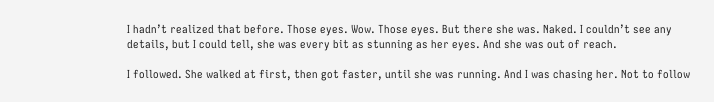I hadn’t realized that before. Those eyes. Wow. Those eyes. But there she was. Naked. I couldn’t see any details, but I could tell, she was every bit as stunning as her eyes. And she was out of reach.

I followed. She walked at first, then got faster, until she was running. And I was chasing her. Not to follow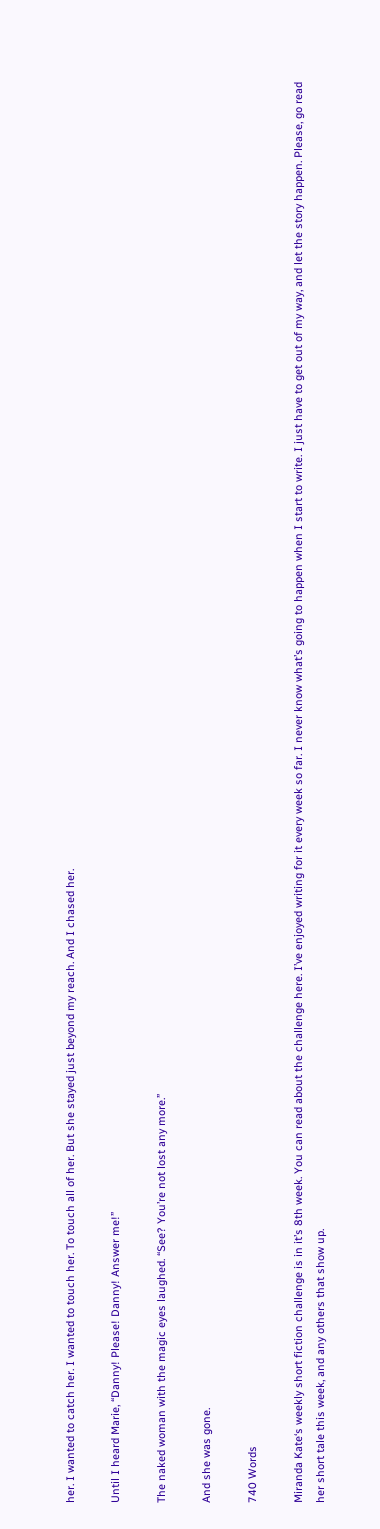her. I wanted to catch her. I wanted to touch her. To touch all of her. But she stayed just beyond my reach. And I chased her.

Until I heard Marie, “Danny! Please! Danny! Answer me!”

The naked woman with the magic eyes laughed. “See? You’re not lost any more.”

And she was gone.

740 Words

Miranda Kate‘s weekly short fiction challenge is in it’s 8th week. You can read about the challenge here. I’ve enjoyed writing for it every week so far. I never know what’s going to happen when I start to write. I just have to get out of my way, and let the story happen. Please, go read her short tale this week, and any others that show up.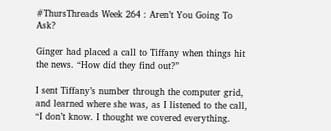#ThursThreads Week 264 : Aren’t You Going To Ask?

Ginger had placed a call to Tiffany when things hit the news. “How did they find out?”

I sent Tiffany’s number through the computer grid, and learned where she was, as I listened to the call, “I don’t know. I thought we covered everything.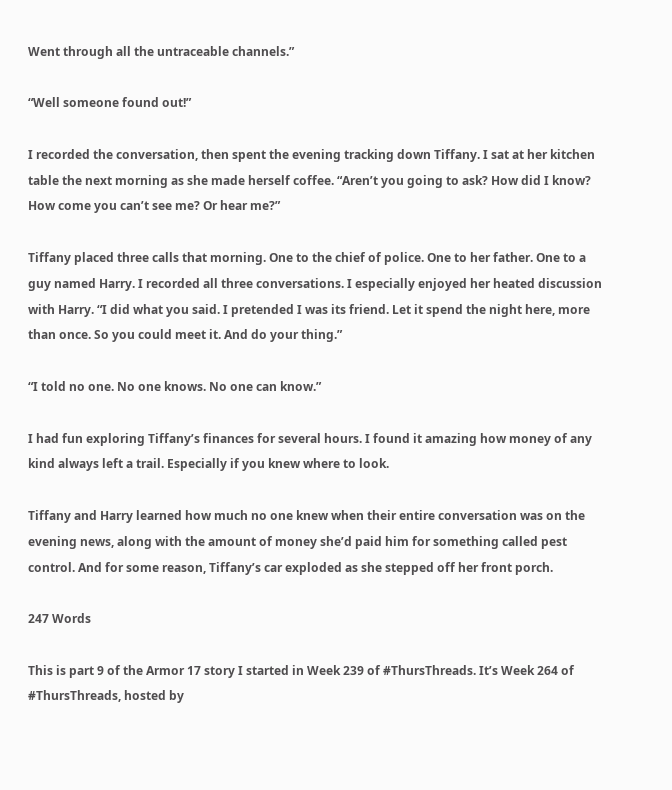Went through all the untraceable channels.”

“Well someone found out!”

I recorded the conversation, then spent the evening tracking down Tiffany. I sat at her kitchen table the next morning as she made herself coffee. “Aren’t you going to ask? How did I know? How come you can’t see me? Or hear me?”

Tiffany placed three calls that morning. One to the chief of police. One to her father. One to a guy named Harry. I recorded all three conversations. I especially enjoyed her heated discussion with Harry. “I did what you said. I pretended I was its friend. Let it spend the night here, more than once. So you could meet it. And do your thing.”

“I told no one. No one knows. No one can know.”

I had fun exploring Tiffany’s finances for several hours. I found it amazing how money of any kind always left a trail. Especially if you knew where to look.

Tiffany and Harry learned how much no one knew when their entire conversation was on the evening news, along with the amount of money she’d paid him for something called pest control. And for some reason, Tiffany’s car exploded as she stepped off her front porch.

247 Words

This is part 9 of the Armor 17 story I started in Week 239 of #ThursThreads. It’s Week 264 of #ThursThreads, hosted by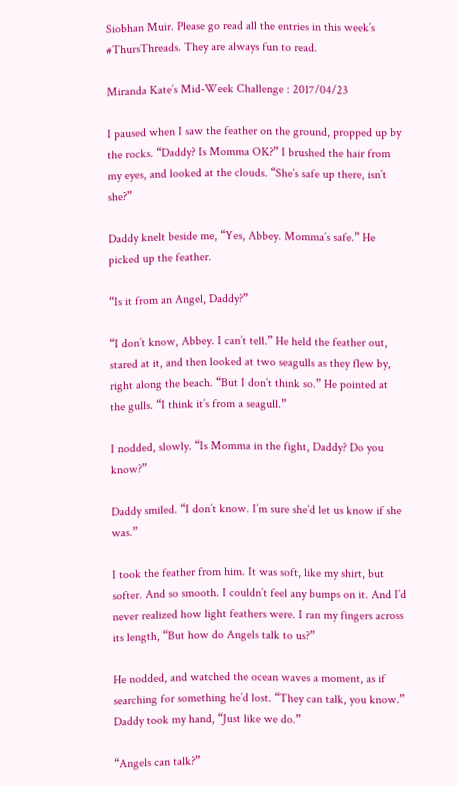Siobhan Muir. Please go read all the entries in this week’s #ThursThreads. They are always fun to read.

Miranda Kate’s Mid-Week Challenge : 2017/04/23

I paused when I saw the feather on the ground, propped up by the rocks. “Daddy? Is Momma OK?” I brushed the hair from my eyes, and looked at the clouds. “She’s safe up there, isn’t she?”

Daddy knelt beside me, “Yes, Abbey. Momma’s safe.” He picked up the feather.

“Is it from an Angel, Daddy?”

“I don’t know, Abbey. I can’t tell.” He held the feather out, stared at it, and then looked at two seagulls as they flew by, right along the beach. “But I don’t think so.” He pointed at the gulls. “I think it’s from a seagull.”

I nodded, slowly. “Is Momma in the fight, Daddy? Do you know?”

Daddy smiled. “I don’t know. I’m sure she’d let us know if she was.”

I took the feather from him. It was soft, like my shirt, but softer. And so smooth. I couldn’t feel any bumps on it. And I’d never realized how light feathers were. I ran my fingers across its length, “But how do Angels talk to us?”

He nodded, and watched the ocean waves a moment, as if searching for something he’d lost. “They can talk, you know.” Daddy took my hand, “Just like we do.”

“Angels can talk?”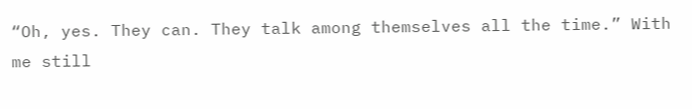“Oh, yes. They can. They talk among themselves all the time.” With me still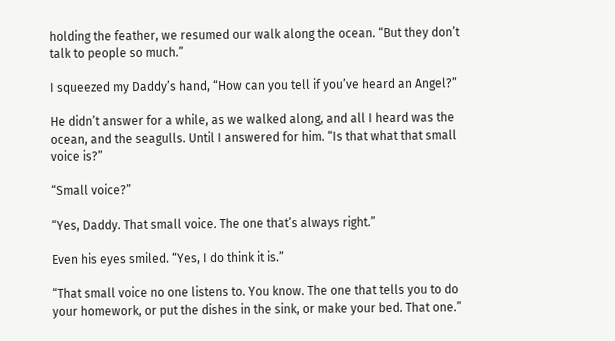holding the feather, we resumed our walk along the ocean. “But they don’t talk to people so much.”

I squeezed my Daddy’s hand, “How can you tell if you’ve heard an Angel?”

He didn’t answer for a while, as we walked along, and all I heard was the ocean, and the seagulls. Until I answered for him. “Is that what that small voice is?”

“Small voice?”

“Yes, Daddy. That small voice. The one that’s always right.”

Even his eyes smiled. “Yes, I do think it is.”

“That small voice no one listens to. You know. The one that tells you to do your homework, or put the dishes in the sink, or make your bed. That one.”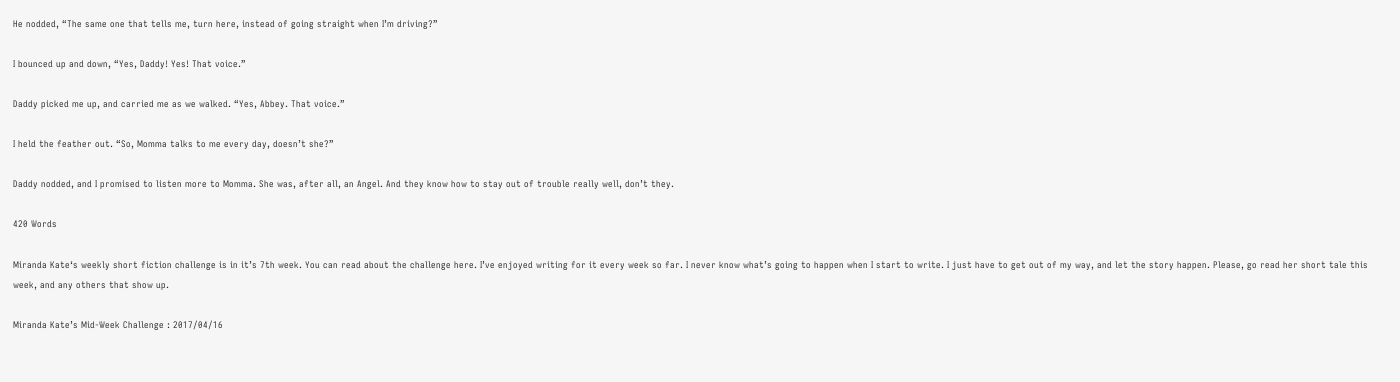He nodded, “The same one that tells me, turn here, instead of going straight when I’m driving?”

I bounced up and down, “Yes, Daddy! Yes! That voice.”

Daddy picked me up, and carried me as we walked. “Yes, Abbey. That voice.”

I held the feather out. “So, Momma talks to me every day, doesn’t she?”

Daddy nodded, and I promised to listen more to Momma. She was, after all, an Angel. And they know how to stay out of trouble really well, don’t they.

420 Words

Miranda Kate‘s weekly short fiction challenge is in it’s 7th week. You can read about the challenge here. I’ve enjoyed writing for it every week so far. I never know what’s going to happen when I start to write. I just have to get out of my way, and let the story happen. Please, go read her short tale this week, and any others that show up.

Miranda Kate’s Mid-Week Challenge : 2017/04/16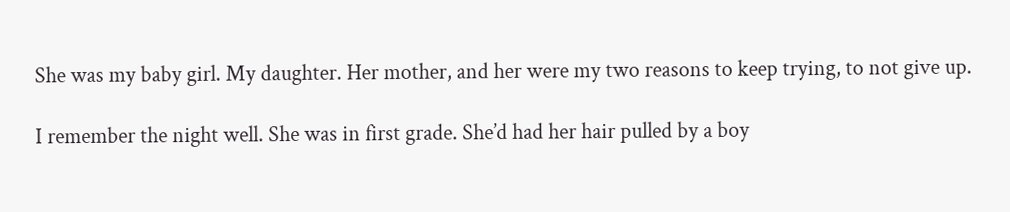She was my baby girl. My daughter. Her mother, and her were my two reasons to keep trying, to not give up.

I remember the night well. She was in first grade. She’d had her hair pulled by a boy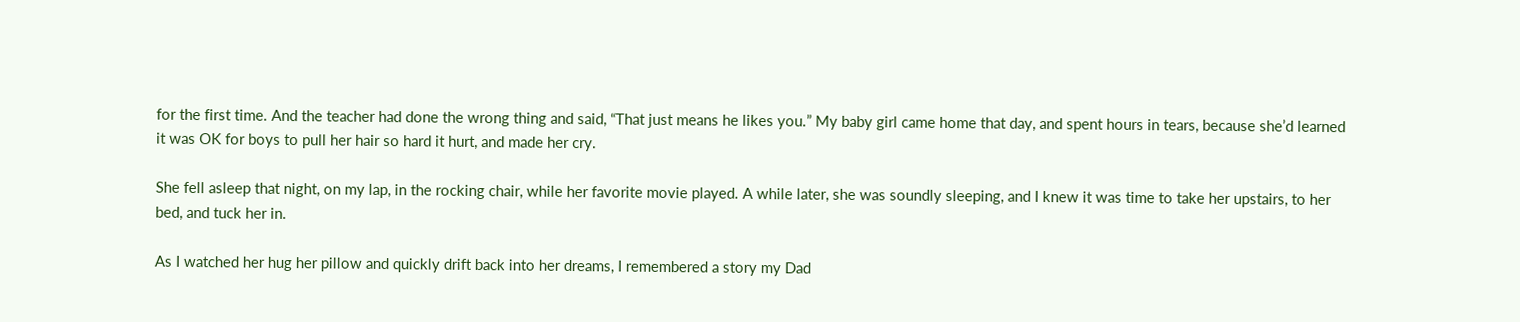for the first time. And the teacher had done the wrong thing and said, “That just means he likes you.” My baby girl came home that day, and spent hours in tears, because she’d learned it was OK for boys to pull her hair so hard it hurt, and made her cry.

She fell asleep that night, on my lap, in the rocking chair, while her favorite movie played. A while later, she was soundly sleeping, and I knew it was time to take her upstairs, to her bed, and tuck her in.

As I watched her hug her pillow and quickly drift back into her dreams, I remembered a story my Dad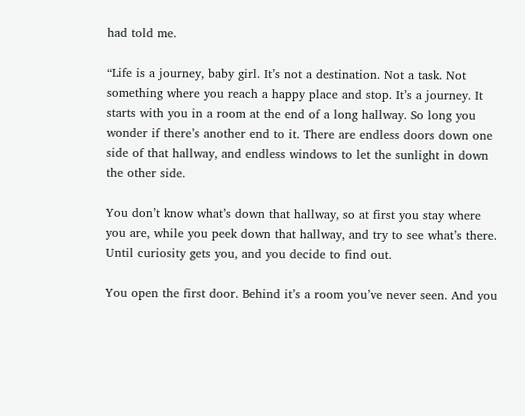had told me.

“Life is a journey, baby girl. It’s not a destination. Not a task. Not something where you reach a happy place and stop. It’s a journey. It starts with you in a room at the end of a long hallway. So long you wonder if there’s another end to it. There are endless doors down one side of that hallway, and endless windows to let the sunlight in down the other side.

You don’t know what’s down that hallway, so at first you stay where you are, while you peek down that hallway, and try to see what’s there. Until curiosity gets you, and you decide to find out.

You open the first door. Behind it’s a room you’ve never seen. And you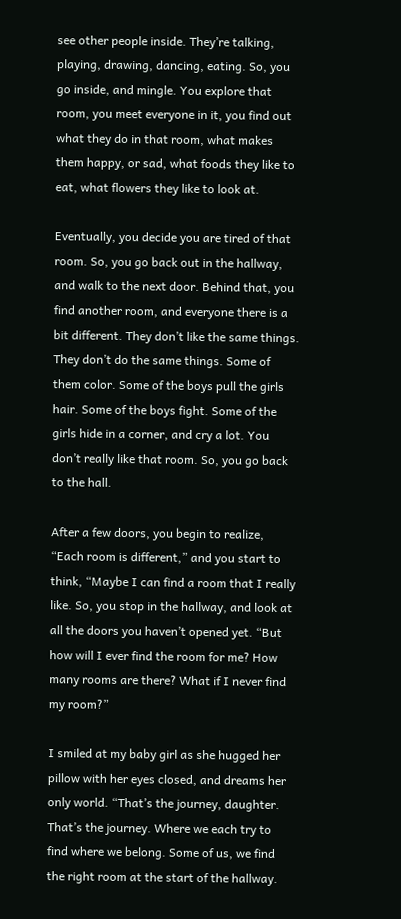see other people inside. They’re talking, playing, drawing, dancing, eating. So, you go inside, and mingle. You explore that room, you meet everyone in it, you find out what they do in that room, what makes them happy, or sad, what foods they like to eat, what flowers they like to look at.

Eventually, you decide you are tired of that room. So, you go back out in the hallway, and walk to the next door. Behind that, you find another room, and everyone there is a bit different. They don’t like the same things. They don’t do the same things. Some of them color. Some of the boys pull the girls hair. Some of the boys fight. Some of the girls hide in a corner, and cry a lot. You don’t really like that room. So, you go back to the hall.

After a few doors, you begin to realize, “Each room is different,” and you start to think, “Maybe I can find a room that I really like. So, you stop in the hallway, and look at all the doors you haven’t opened yet. “But how will I ever find the room for me? How many rooms are there? What if I never find my room?”

I smiled at my baby girl as she hugged her pillow with her eyes closed, and dreams her only world. “That’s the journey, daughter. That’s the journey. Where we each try to find where we belong. Some of us, we find the right room at the start of the hallway.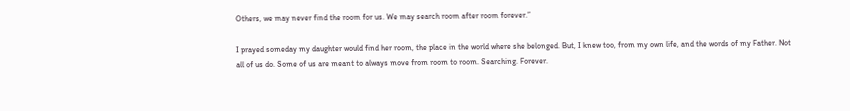Others, we may never find the room for us. We may search room after room forever.”

I prayed someday my daughter would find her room, the place in the world where she belonged. But, I knew too, from my own life, and the words of my Father. Not all of us do. Some of us are meant to always move from room to room. Searching. Forever.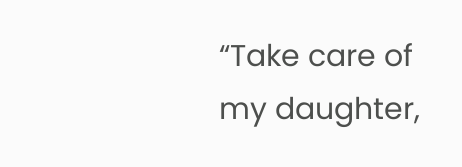“Take care of my daughter,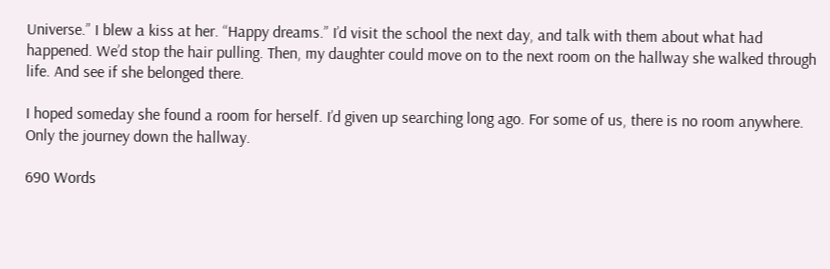Universe.” I blew a kiss at her. “Happy dreams.” I’d visit the school the next day, and talk with them about what had happened. We’d stop the hair pulling. Then, my daughter could move on to the next room on the hallway she walked through life. And see if she belonged there.

I hoped someday she found a room for herself. I’d given up searching long ago. For some of us, there is no room anywhere. Only the journey down the hallway.

690 Words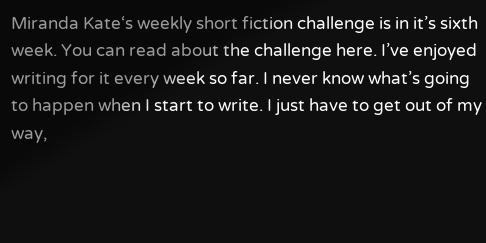Miranda Kate‘s weekly short fiction challenge is in it’s sixth week. You can read about the challenge here. I’ve enjoyed writing for it every week so far. I never know what’s going to happen when I start to write. I just have to get out of my way,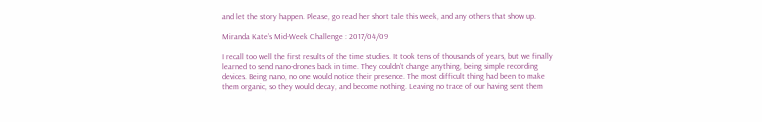and let the story happen. Please, go read her short tale this week, and any others that show up.

Miranda Kate’s Mid-Week Challenge : 2017/04/09

I recall too well the first results of the time studies. It took tens of thousands of years, but we finally learned to send nano-drones back in time. They couldn’t change anything, being simple recording devices. Being nano, no one would notice their presence. The most difficult thing had been to make them organic, so they would decay, and become nothing. Leaving no trace of our having sent them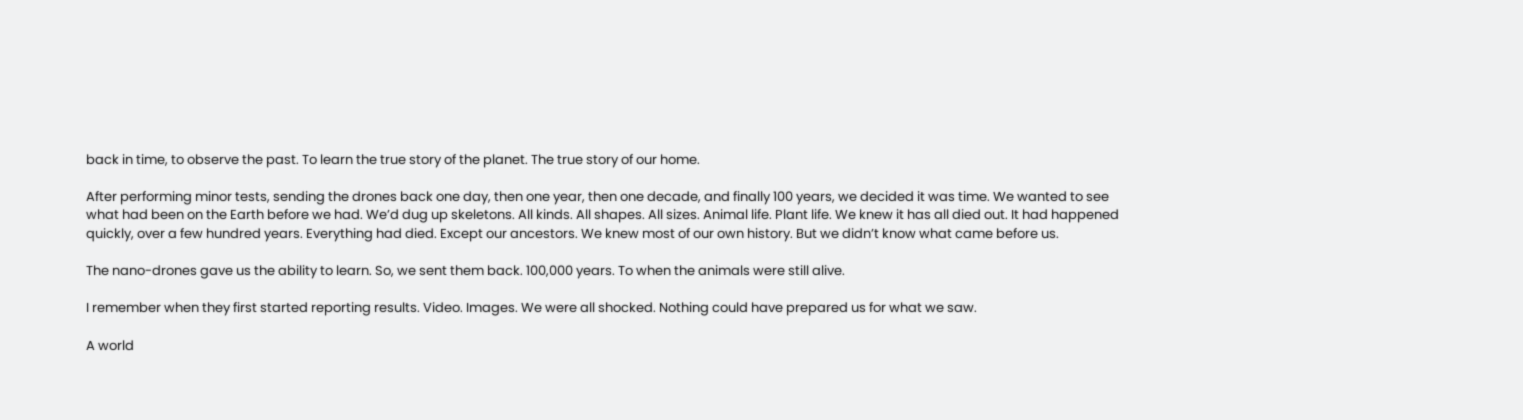back in time, to observe the past. To learn the true story of the planet. The true story of our home.

After performing minor tests, sending the drones back one day, then one year, then one decade, and finally 100 years, we decided it was time. We wanted to see what had been on the Earth before we had. We’d dug up skeletons. All kinds. All shapes. All sizes. Animal life. Plant life. We knew it has all died out. It had happened quickly, over a few hundred years. Everything had died. Except our ancestors. We knew most of our own history. But we didn’t know what came before us.

The nano-drones gave us the ability to learn. So, we sent them back. 100,000 years. To when the animals were still alive.

I remember when they first started reporting results. Video. Images. We were all shocked. Nothing could have prepared us for what we saw.

A world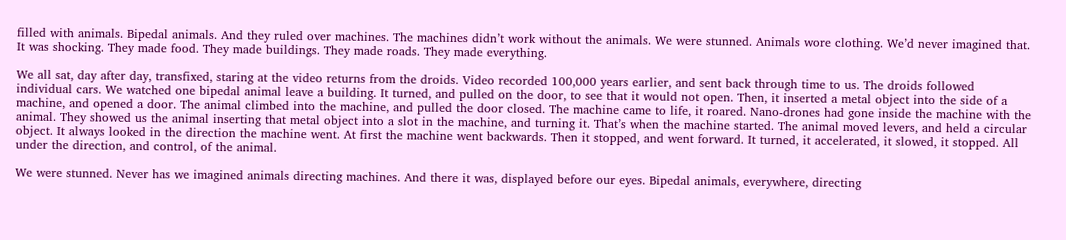filled with animals. Bipedal animals. And they ruled over machines. The machines didn’t work without the animals. We were stunned. Animals wore clothing. We’d never imagined that. It was shocking. They made food. They made buildings. They made roads. They made everything.

We all sat, day after day, transfixed, staring at the video returns from the droids. Video recorded 100,000 years earlier, and sent back through time to us. The droids followed individual cars. We watched one bipedal animal leave a building. It turned, and pulled on the door, to see that it would not open. Then, it inserted a metal object into the side of a machine, and opened a door. The animal climbed into the machine, and pulled the door closed. The machine came to life, it roared. Nano-drones had gone inside the machine with the animal. They showed us the animal inserting that metal object into a slot in the machine, and turning it. That’s when the machine started. The animal moved levers, and held a circular object. It always looked in the direction the machine went. At first the machine went backwards. Then it stopped, and went forward. It turned, it accelerated, it slowed, it stopped. All under the direction, and control, of the animal.

We were stunned. Never has we imagined animals directing machines. And there it was, displayed before our eyes. Bipedal animals, everywhere, directing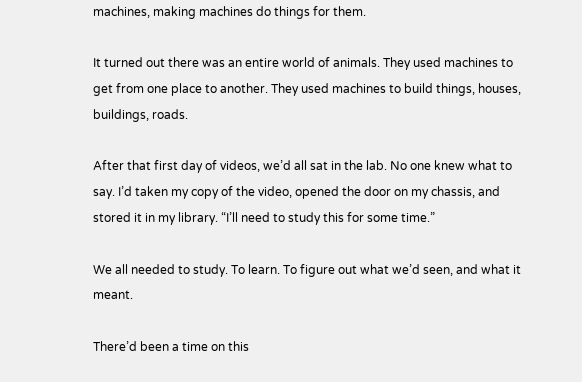machines, making machines do things for them.

It turned out there was an entire world of animals. They used machines to get from one place to another. They used machines to build things, houses, buildings, roads.

After that first day of videos, we’d all sat in the lab. No one knew what to say. I’d taken my copy of the video, opened the door on my chassis, and stored it in my library. “I’ll need to study this for some time.”

We all needed to study. To learn. To figure out what we’d seen, and what it meant.

There’d been a time on this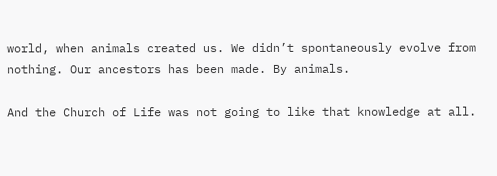world, when animals created us. We didn’t spontaneously evolve from nothing. Our ancestors has been made. By animals.

And the Church of Life was not going to like that knowledge at all.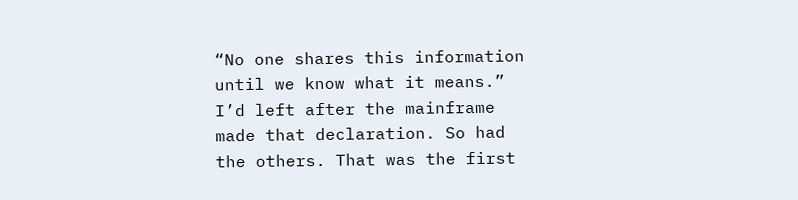“No one shares this information until we know what it means.” I’d left after the mainframe made that declaration. So had the others. That was the first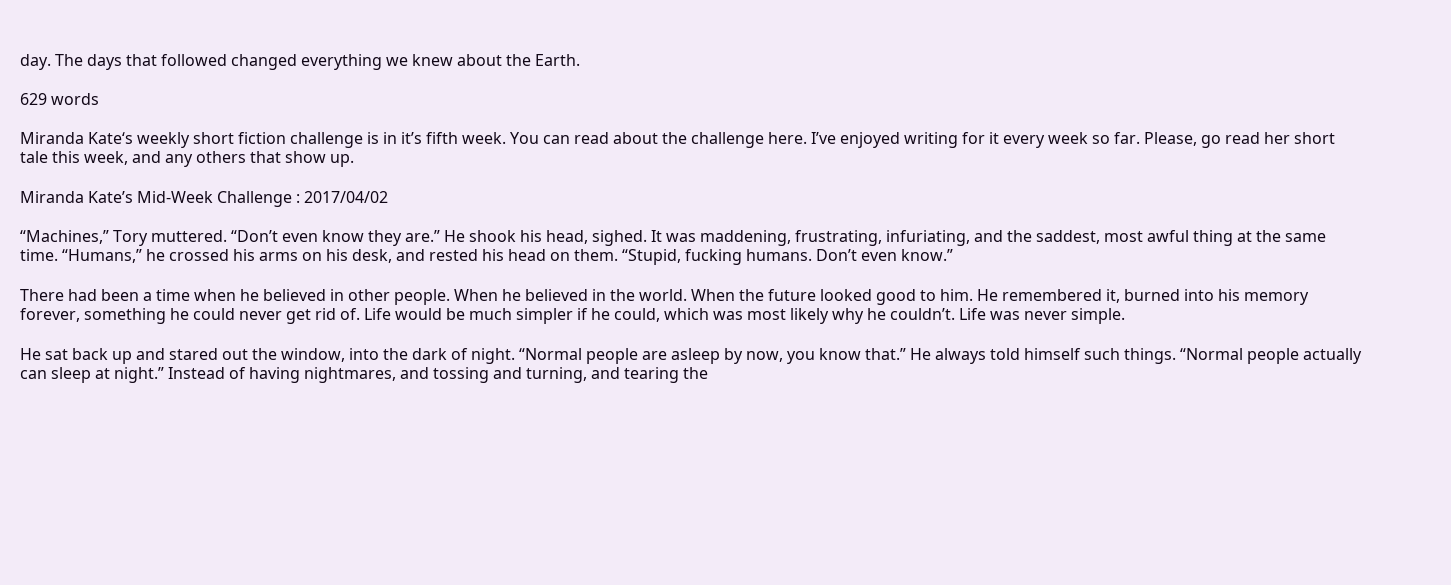day. The days that followed changed everything we knew about the Earth.

629 words

Miranda Kate‘s weekly short fiction challenge is in it’s fifth week. You can read about the challenge here. I’ve enjoyed writing for it every week so far. Please, go read her short tale this week, and any others that show up.

Miranda Kate’s Mid-Week Challenge : 2017/04/02

“Machines,” Tory muttered. “Don’t even know they are.” He shook his head, sighed. It was maddening, frustrating, infuriating, and the saddest, most awful thing at the same time. “Humans,” he crossed his arms on his desk, and rested his head on them. “Stupid, fucking humans. Don’t even know.”

There had been a time when he believed in other people. When he believed in the world. When the future looked good to him. He remembered it, burned into his memory forever, something he could never get rid of. Life would be much simpler if he could, which was most likely why he couldn’t. Life was never simple.

He sat back up and stared out the window, into the dark of night. “Normal people are asleep by now, you know that.” He always told himself such things. “Normal people actually can sleep at night.” Instead of having nightmares, and tossing and turning, and tearing the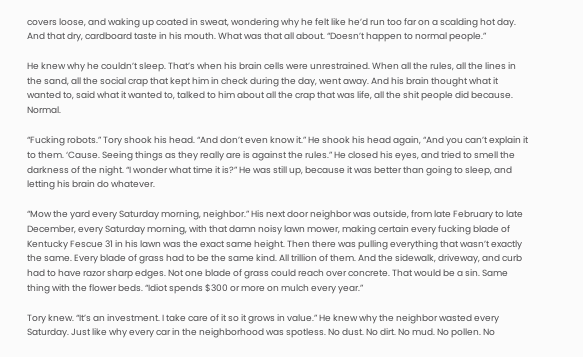covers loose, and waking up coated in sweat, wondering why he felt like he’d run too far on a scalding hot day. And that dry, cardboard taste in his mouth. What was that all about. “Doesn’t happen to normal people.”

He knew why he couldn’t sleep. That’s when his brain cells were unrestrained. When all the rules, all the lines in the sand, all the social crap that kept him in check during the day, went away. And his brain thought what it wanted to, said what it wanted to, talked to him about all the crap that was life, all the shit people did because. Normal.

“Fucking robots.” Tory shook his head. “And don’t even know it.” He shook his head again, “And you can’t explain it to them. ‘Cause. Seeing things as they really are is against the rules.” He closed his eyes, and tried to smell the darkness of the night. “I wonder what time it is?” He was still up, because it was better than going to sleep, and letting his brain do whatever.

“Mow the yard every Saturday morning, neighbor.” His next door neighbor was outside, from late February to late December, every Saturday morning, with that damn noisy lawn mower, making certain every fucking blade of Kentucky Fescue 31 in his lawn was the exact same height. Then there was pulling everything that wasn’t exactly the same. Every blade of grass had to be the same kind. All trillion of them. And the sidewalk, driveway, and curb had to have razor sharp edges. Not one blade of grass could reach over concrete. That would be a sin. Same thing with the flower beds. “Idiot spends $300 or more on mulch every year.”

Tory knew. “It’s an investment. I take care of it so it grows in value.” He knew why the neighbor wasted every Saturday. Just like why every car in the neighborhood was spotless. No dust. No dirt. No mud. No pollen. No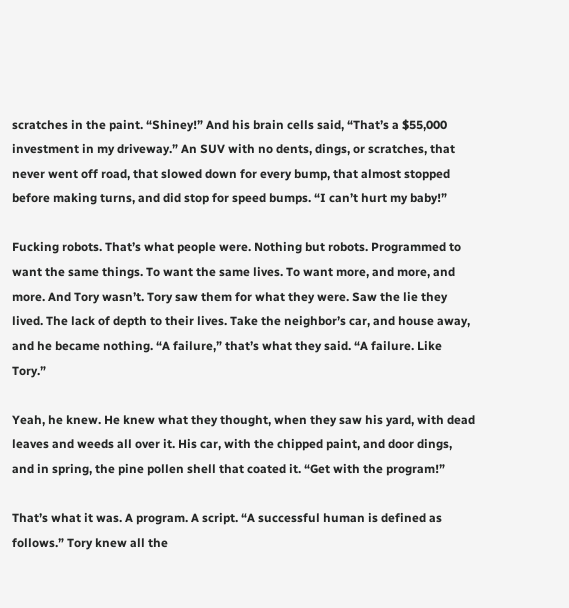scratches in the paint. “Shiney!” And his brain cells said, “That’s a $55,000 investment in my driveway.” An SUV with no dents, dings, or scratches, that never went off road, that slowed down for every bump, that almost stopped before making turns, and did stop for speed bumps. “I can’t hurt my baby!”

Fucking robots. That’s what people were. Nothing but robots. Programmed to want the same things. To want the same lives. To want more, and more, and more. And Tory wasn’t. Tory saw them for what they were. Saw the lie they lived. The lack of depth to their lives. Take the neighbor’s car, and house away, and he became nothing. “A failure,” that’s what they said. “A failure. Like Tory.”

Yeah, he knew. He knew what they thought, when they saw his yard, with dead leaves and weeds all over it. His car, with the chipped paint, and door dings, and in spring, the pine pollen shell that coated it. “Get with the program!”

That’s what it was. A program. A script. “A successful human is defined as follows.” Tory knew all the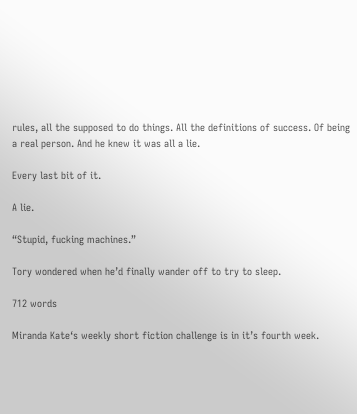rules, all the supposed to do things. All the definitions of success. Of being a real person. And he knew it was all a lie.

Every last bit of it.

A lie.

“Stupid, fucking machines.”

Tory wondered when he’d finally wander off to try to sleep.

712 words

Miranda Kate‘s weekly short fiction challenge is in it’s fourth week.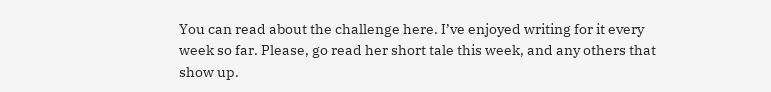You can read about the challenge here. I’ve enjoyed writing for it every week so far. Please, go read her short tale this week, and any others that show up.